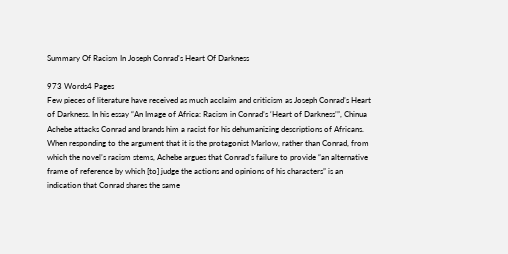Summary Of Racism In Joseph Conrad's Heart Of Darkness

973 Words4 Pages
Few pieces of literature have received as much acclaim and criticism as Joseph Conrad’s Heart of Darkness. In his essay “An Image of Africa: Racism in Conrad’s ‘Heart of Darkness’”, Chinua Achebe attacks Conrad and brands him a racist for his dehumanizing descriptions of Africans. When responding to the argument that it is the protagonist Marlow, rather than Conrad, from which the novel’s racism stems, Achebe argues that Conrad’s failure to provide “an alternative frame of reference by which [to] judge the actions and opinions of his characters” is an indication that Conrad shares the same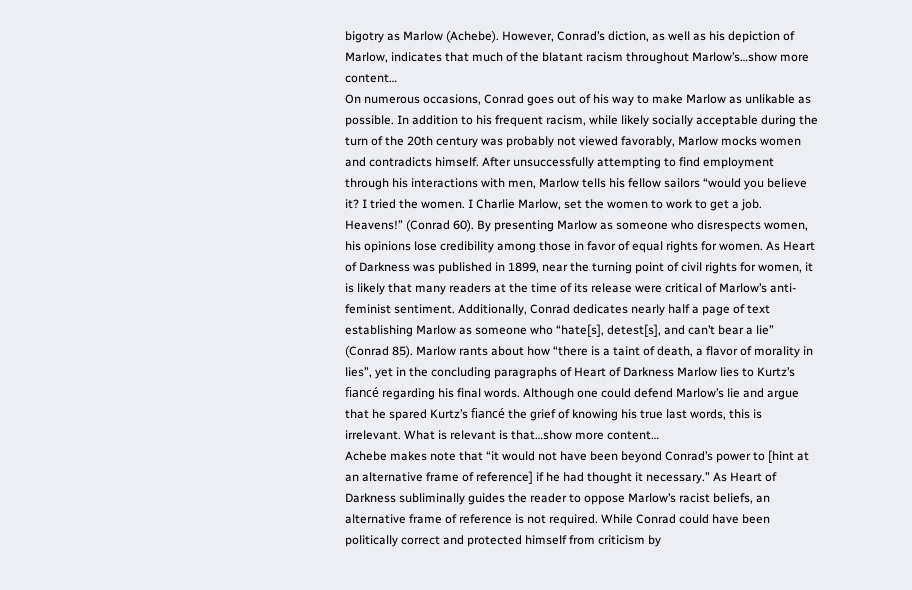bigotry as Marlow (Achebe). However, Conrad’s diction, as well as his depiction of Marlow, indicates that much of the blatant racism throughout Marlow’s…show more content…
On numerous occasions, Conrad goes out of his way to make Marlow as unlikable as possible. In addition to his frequent racism, while likely socially acceptable during the turn of the 20th century was probably not viewed favorably, Marlow mocks women and contradicts himself. After unsuccessfully attempting to find employment through his interactions with men, Marlow tells his fellow sailors “would you believe it? I tried the women. I Charlie Marlow, set the women to work to get a job. Heavens!” (Conrad 60). By presenting Marlow as someone who disrespects women, his opinions lose credibility among those in favor of equal rights for women. As Heart of Darkness was published in 1899, near the turning point of civil rights for women, it is likely that many readers at the time of its release were critical of Marlow’s anti-feminist sentiment. Additionally, Conrad dedicates nearly half a page of text establishing Marlow as someone who “hate[s], detest[s], and can’t bear a lie” (Conrad 85). Marlow rants about how “there is a taint of death, a flavor of morality in lies”, yet in the concluding paragraphs of Heart of Darkness Marlow lies to Kurtz’s fiancé regarding his final words. Although one could defend Marlow’s lie and argue that he spared Kurtz’s fiancé the grief of knowing his true last words, this is irrelevant. What is relevant is that…show more content…
Achebe makes note that “it would not have been beyond Conrad’s power to [hint at an alternative frame of reference] if he had thought it necessary.” As Heart of Darkness subliminally guides the reader to oppose Marlow’s racist beliefs, an alternative frame of reference is not required. While Conrad could have been politically correct and protected himself from criticism by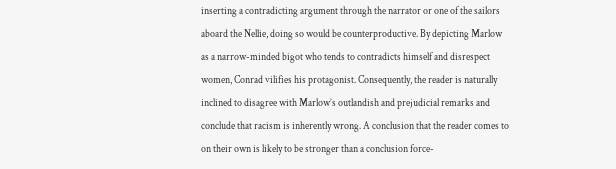inserting a contradicting argument through the narrator or one of the sailors aboard the Nellie, doing so would be counterproductive. By depicting Marlow as a narrow-minded bigot who tends to contradicts himself and disrespect women, Conrad vilifies his protagonist. Consequently, the reader is naturally inclined to disagree with Marlow’s outlandish and prejudicial remarks and conclude that racism is inherently wrong. A conclusion that the reader comes to on their own is likely to be stronger than a conclusion force-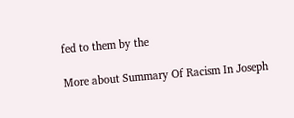fed to them by the

More about Summary Of Racism In Joseph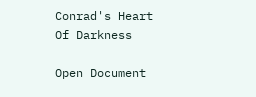Conrad's Heart Of Darkness

Open Document